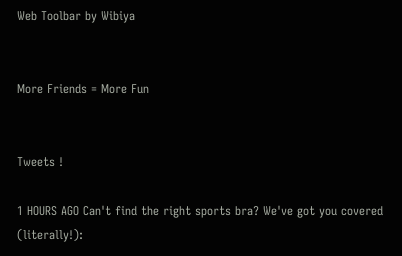Web Toolbar by Wibiya


More Friends = More Fun


Tweets !

1 HOURS AGO Can't find the right sports bra? We've got you covered (literally!):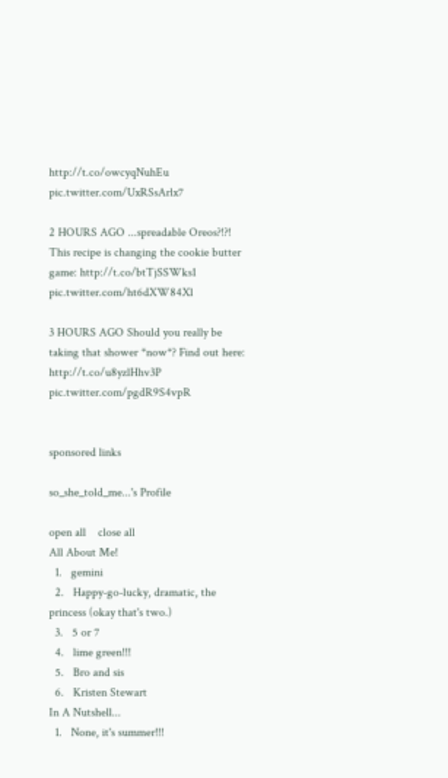http://t.co/owcyqNuhEu pic.twitter.com/UxRSsArlx7

2 HOURS AGO ...spreadable Oreos?!?! This recipe is changing the cookie butter game: http://t.co/btTjSSWks1 pic.twitter.com/ht6dXW84Xl

3 HOURS AGO Should you really be taking that shower *now*? Find out here: http://t.co/u8yzlHhv3P pic.twitter.com/pgdR9S4vpR


sponsored links

so_she_told_me...'s Profile

open all    close all
All About Me!
  1.   gemini
  2.   Happy-go-lucky, dramatic, the princess (okay that's two.)
  3.   5 or 7
  4.   lime green!!!
  5.   Bro and sis
  6.   Kristen Stewart
In A Nutshell...
  1.   None, it's summer!!!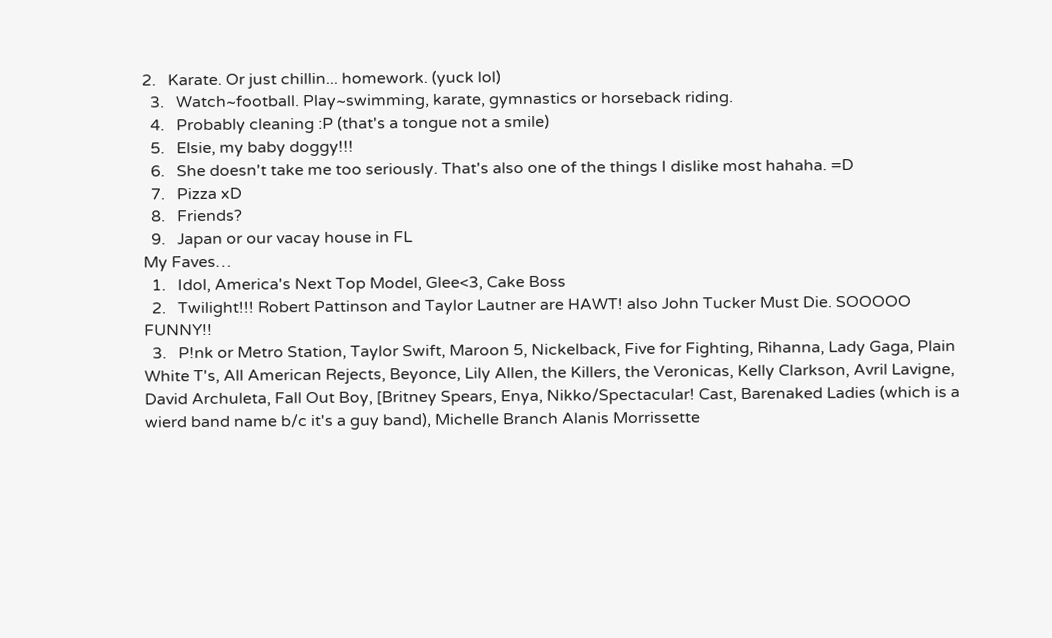2.   Karate. Or just chillin... homework. (yuck lol)
  3.   Watch~football. Play~swimming, karate, gymnastics or horseback riding.
  4.   Probably cleaning :P (that's a tongue not a smile)
  5.   Elsie, my baby doggy!!!
  6.   She doesn't take me too seriously. That's also one of the things I dislike most hahaha. =D
  7.   Pizza xD
  8.   Friends?
  9.   Japan or our vacay house in FL
My Faves…
  1.   Idol, America's Next Top Model, Glee<3, Cake Boss
  2.   Twilight!!! Robert Pattinson and Taylor Lautner are HAWT! also John Tucker Must Die. SOOOOO FUNNY!!
  3.   P!nk or Metro Station, Taylor Swift, Maroon 5, Nickelback, Five for Fighting, Rihanna, Lady Gaga, Plain White T's, All American Rejects, Beyonce, Lily Allen, the Killers, the Veronicas, Kelly Clarkson, Avril Lavigne, David Archuleta, Fall Out Boy, [Britney Spears, Enya, Nikko/Spectacular! Cast, Barenaked Ladies (which is a wierd band name b/c it's a guy band), Michelle Branch Alanis Morrissette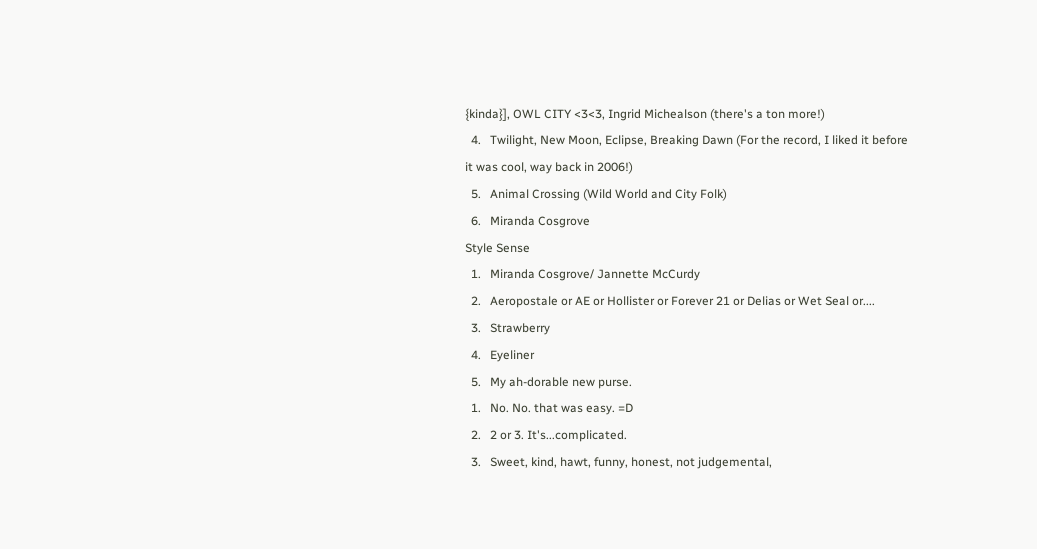{kinda}], OWL CITY <3<3, Ingrid Michealson (there's a ton more!)
  4.   Twilight, New Moon, Eclipse, Breaking Dawn (For the record, I liked it before it was cool, way back in 2006!)
  5.   Animal Crossing (Wild World and City Folk)
  6.   Miranda Cosgrove
Style Sense
  1.   Miranda Cosgrove/ Jannette McCurdy
  2.   Aeropostale or AE or Hollister or Forever 21 or Delias or Wet Seal or....
  3.   Strawberry
  4.   Eyeliner
  5.   My ah-dorable new purse.
  1.   No. No. that was easy. =D
  2.   2 or 3. It's...complicated.
  3.   Sweet, kind, hawt, funny, honest, not judgemental,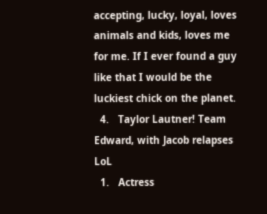accepting, lucky, loyal, loves animals and kids, loves me for me. If I ever found a guy like that I would be the luckiest chick on the planet.
  4.   Taylor Lautner! Team Edward, with Jacob relapses LoL
  1.   Actress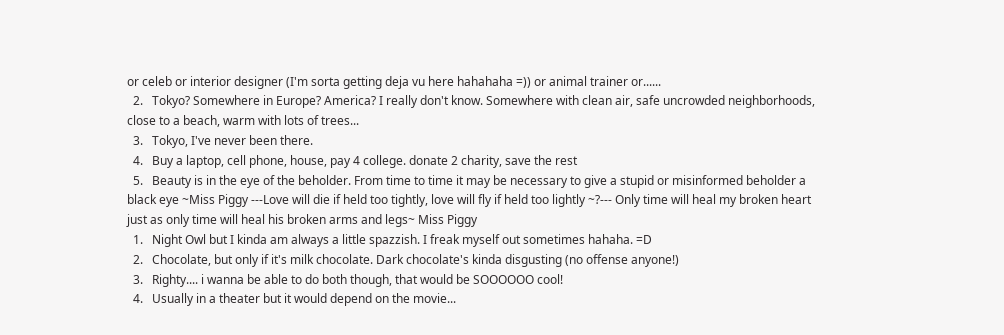or celeb or interior designer (I'm sorta getting deja vu here hahahaha =)) or animal trainer or......
  2.   Tokyo? Somewhere in Europe? America? I really don't know. Somewhere with clean air, safe uncrowded neighborhoods, close to a beach, warm with lots of trees...
  3.   Tokyo, I've never been there.
  4.   Buy a laptop, cell phone, house, pay 4 college. donate 2 charity, save the rest
  5.   Beauty is in the eye of the beholder. From time to time it may be necessary to give a stupid or misinformed beholder a black eye ~Miss Piggy ---Love will die if held too tightly, love will fly if held too lightly ~?--- Only time will heal my broken heart just as only time will heal his broken arms and legs~ Miss Piggy
  1.   Night Owl but I kinda am always a little spazzish. I freak myself out sometimes hahaha. =D
  2.   Chocolate, but only if it's milk chocolate. Dark chocolate's kinda disgusting (no offense anyone!)
  3.   Righty.... i wanna be able to do both though, that would be SOOOOOO cool!
  4.   Usually in a theater but it would depend on the movie...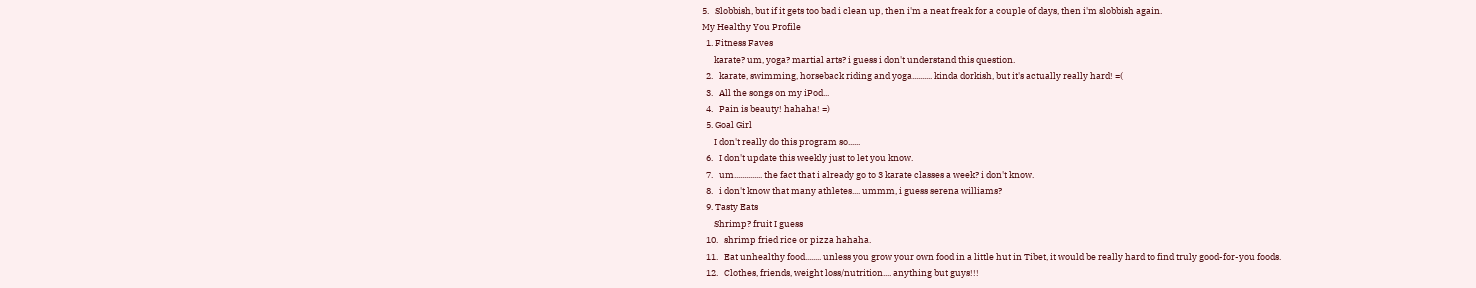5.   Slobbish, but if it gets too bad i clean up, then i'm a neat freak for a couple of days, then i'm slobbish again.
My Healthy You Profile
  1. Fitness Faves
      karate? um, yoga? martial arts? i guess i don't understand this question.
  2.   karate, swimming, horseback riding and yoga.......... kinda dorkish, but it's actually really hard! =(
  3.   All the songs on my iPod...
  4.   Pain is beauty! hahaha! =)
  5. Goal Girl
      I don't really do this program so......
  6.   I don't update this weekly just to let you know.
  7.   um.............. the fact that i already go to 3 karate classes a week? i don't know.
  8.   i don't know that many athletes.... ummm, i guess serena williams?
  9. Tasty Eats
      Shrimp? fruit I guess
  10.   shrimp fried rice or pizza hahaha.
  11.   Eat unhealthy food........ unless you grow your own food in a little hut in Tibet, it would be really hard to find truly good-for-you foods.
  12.   Clothes, friends, weight loss/nutrition.... anything but guys!!!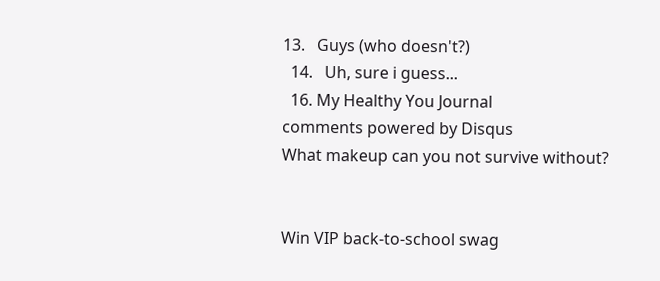13.   Guys (who doesn't?)
  14.   Uh, sure i guess...
  16. My Healthy You Journal
comments powered by Disqus
What makeup can you not survive without?


Win VIP back-to-school swag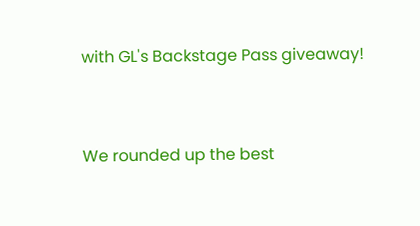with GL's Backstage Pass giveaway!



We rounded up the best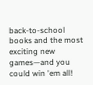back-to-school books and the most exciting new games—and you could win 'em all!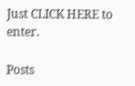Just CLICK HERE to enter.

Posts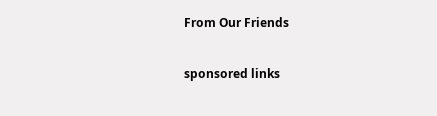From Our Friends

sponsored links